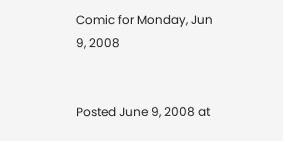Comic for Monday, Jun 9, 2008


Posted June 9, 2008 at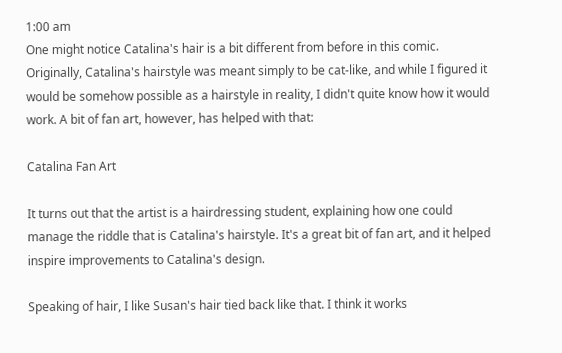1:00 am
One might notice Catalina's hair is a bit different from before in this comic. Originally, Catalina's hairstyle was meant simply to be cat-like, and while I figured it would be somehow possible as a hairstyle in reality, I didn't quite know how it would work. A bit of fan art, however, has helped with that:

Catalina Fan Art

It turns out that the artist is a hairdressing student, explaining how one could manage the riddle that is Catalina's hairstyle. It's a great bit of fan art, and it helped inspire improvements to Catalina's design.

Speaking of hair, I like Susan's hair tied back like that. I think it works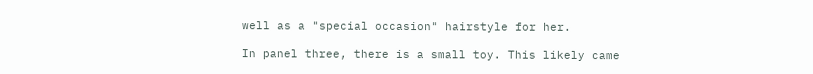well as a "special occasion" hairstyle for her.

In panel three, there is a small toy. This likely came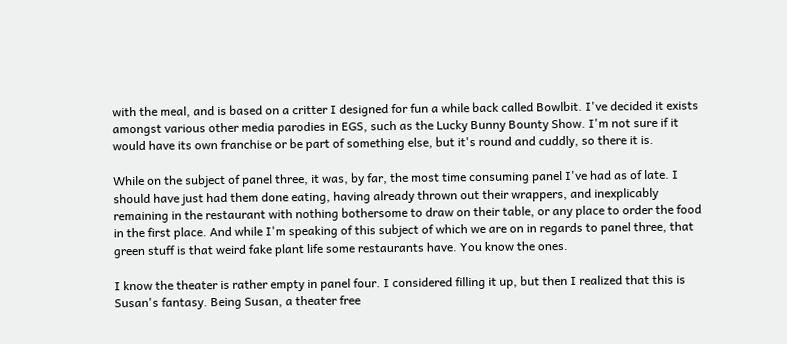with the meal, and is based on a critter I designed for fun a while back called Bowlbit. I've decided it exists amongst various other media parodies in EGS, such as the Lucky Bunny Bounty Show. I'm not sure if it would have its own franchise or be part of something else, but it's round and cuddly, so there it is.

While on the subject of panel three, it was, by far, the most time consuming panel I've had as of late. I should have just had them done eating, having already thrown out their wrappers, and inexplicably remaining in the restaurant with nothing bothersome to draw on their table, or any place to order the food in the first place. And while I'm speaking of this subject of which we are on in regards to panel three, that green stuff is that weird fake plant life some restaurants have. You know the ones.

I know the theater is rather empty in panel four. I considered filling it up, but then I realized that this is Susan's fantasy. Being Susan, a theater free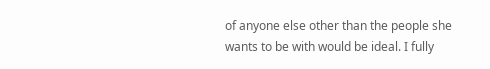of anyone else other than the people she wants to be with would be ideal. I fully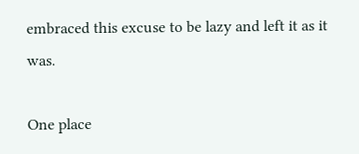embraced this excuse to be lazy and left it as it was.

One place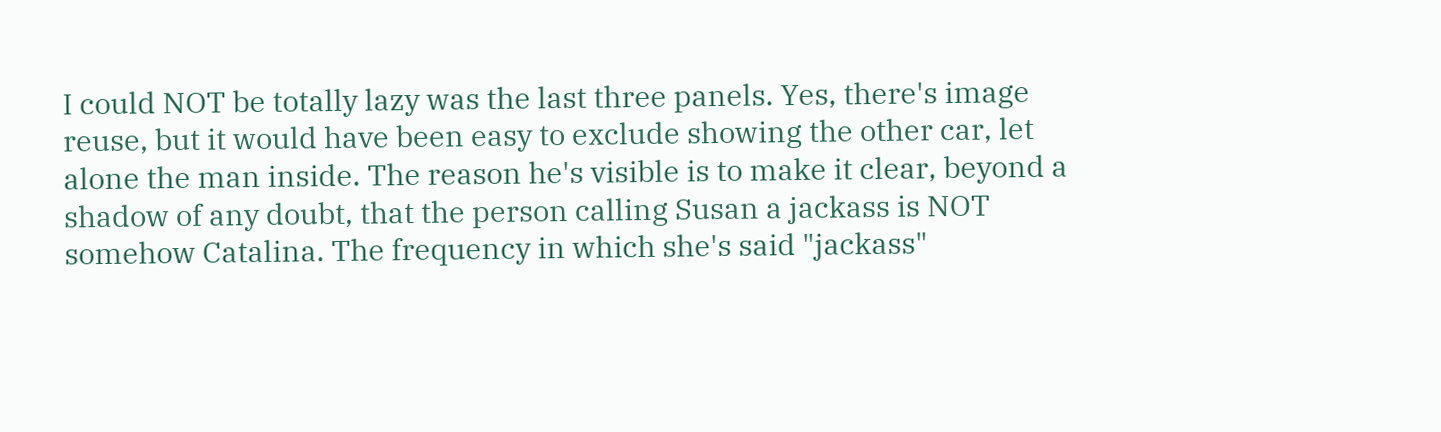I could NOT be totally lazy was the last three panels. Yes, there's image reuse, but it would have been easy to exclude showing the other car, let alone the man inside. The reason he's visible is to make it clear, beyond a shadow of any doubt, that the person calling Susan a jackass is NOT somehow Catalina. The frequency in which she's said "jackass"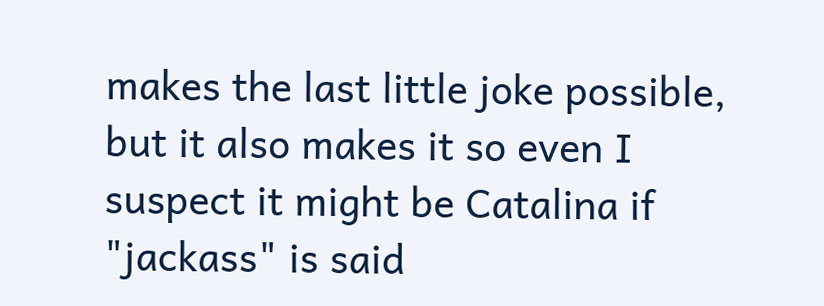makes the last little joke possible, but it also makes it so even I suspect it might be Catalina if "jackass" is said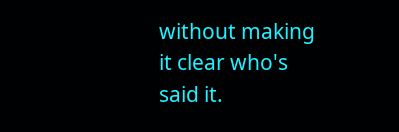without making it clear who's said it.